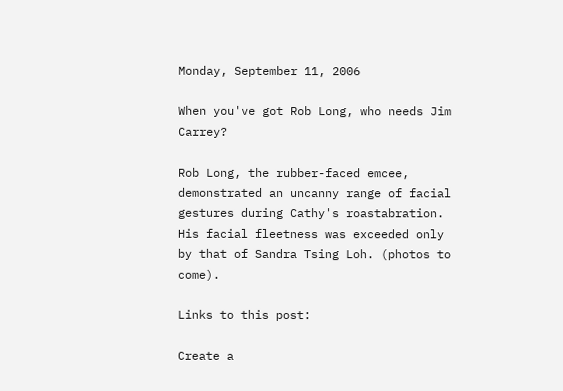Monday, September 11, 2006

When you've got Rob Long, who needs Jim Carrey?

Rob Long, the rubber-faced emcee, demonstrated an uncanny range of facial gestures during Cathy's roastabration. His facial fleetness was exceeded only by that of Sandra Tsing Loh. (photos to come).

Links to this post:

Create a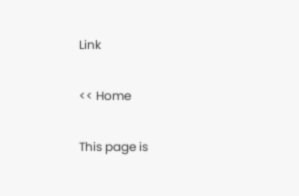Link

<< Home

This page is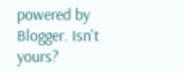powered by Blogger. Isn't yours?